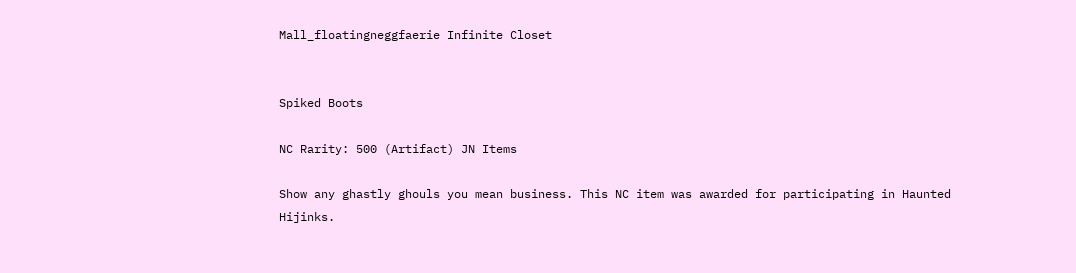Mall_floatingneggfaerie Infinite Closet


Spiked Boots

NC Rarity: 500 (Artifact) JN Items

Show any ghastly ghouls you mean business. This NC item was awarded for participating in Haunted Hijinks.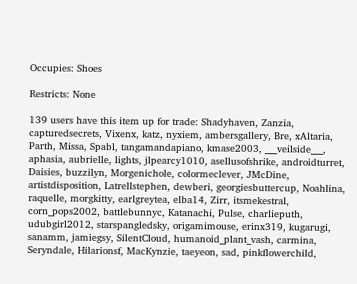Occupies: Shoes

Restricts: None

139 users have this item up for trade: Shadyhaven, Zanzia, capturedsecrets, Vixenx, katz, nyxiem, ambersgallery, Bre, xAltaria, Parth, Missa, Spabl, tangamandapiano, kmase2003, ___veilside___, aphasia, aubrielle, lights, jlpearcy1010, asellusofshrike, androidturret, Daisies, buzzilyn, Morgenichole, colormeclever, JMcDine, artistdisposition, Latrellstephen, dewberi, georgiesbuttercup, Noahlina, raquelle, morgkitty, earlgreytea, elba14, Zirr, itsmekestral, corn_pops2002, battlebunnyc, Katanachi, Pulse, charlieputh, udubgirl2012, starspangledsky, origamimouse, erinx319, kugarugi, sanamm, jamiegsy, SilentCloud, humanoid_plant_vash, carmina, Seryndale, Hilarionsf, MacKynzie, taeyeon, sad, pinkflowerchild,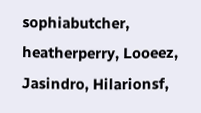sophiabutcher, heatherperry, Looeez, Jasindro, Hilarionsf,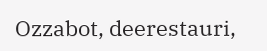Ozzabot, deerestauri,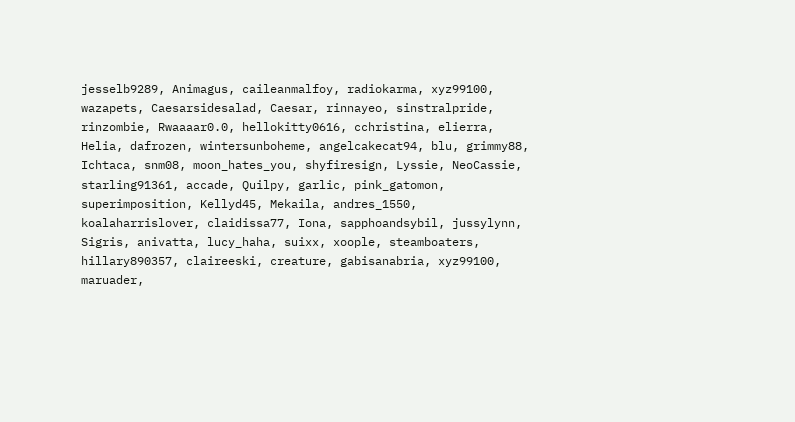jesselb9289, Animagus, caileanmalfoy, radiokarma, xyz99100, wazapets, Caesarsidesalad, Caesar, rinnayeo, sinstralpride, rinzombie, Rwaaaar0.0, hellokitty0616, cchristina, elierra, Helia, dafrozen, wintersunboheme, angelcakecat94, blu, grimmy88, Ichtaca, snm08, moon_hates_you, shyfiresign, Lyssie, NeoCassie, starling91361, accade, Quilpy, garlic, pink_gatomon, superimposition, Kellyd45, Mekaila, andres_1550, koalaharrislover, claidissa77, Iona, sapphoandsybil, jussylynn, Sigris, anivatta, lucy_haha, suixx, xoople, steamboaters, hillary890357, claireeski, creature, gabisanabria, xyz99100, maruader,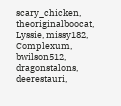scary_chicken, theoriginalboocat, Lyssie, missy182, Complexum, bwilson512, dragonstalons, deerestauri,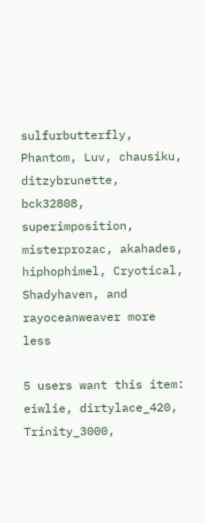sulfurbutterfly, Phantom, Luv, chausiku, ditzybrunette, bck32808, superimposition, misterprozac, akahades, hiphophimel, Cryotical, Shadyhaven, and rayoceanweaver more less

5 users want this item: eiwlie, dirtylace_420, Trinity_3000,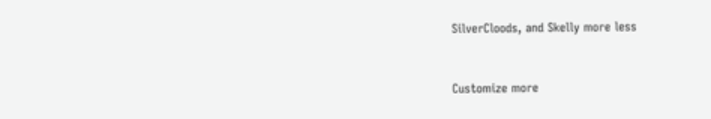SilverCloods, and Skelly more less


Customize more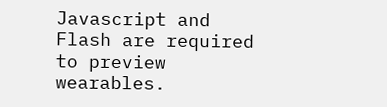Javascript and Flash are required to preview wearables.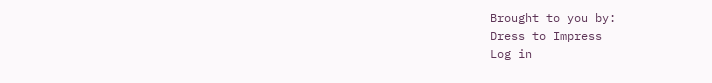Brought to you by:
Dress to Impress
Log in